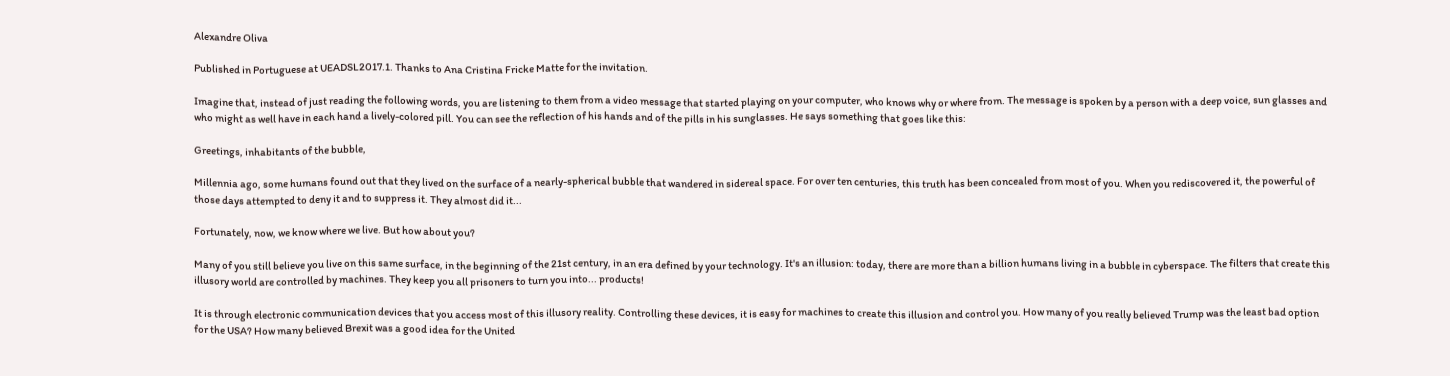Alexandre Oliva

Published in Portuguese at UEADSL2017.1. Thanks to Ana Cristina Fricke Matte for the invitation.

Imagine that, instead of just reading the following words, you are listening to them from a video message that started playing on your computer, who knows why or where from. The message is spoken by a person with a deep voice, sun glasses and who might as well have in each hand a lively-colored pill. You can see the reflection of his hands and of the pills in his sunglasses. He says something that goes like this:

Greetings, inhabitants of the bubble,

Millennia ago, some humans found out that they lived on the surface of a nearly-spherical bubble that wandered in sidereal space. For over ten centuries, this truth has been concealed from most of you. When you rediscovered it, the powerful of those days attempted to deny it and to suppress it. They almost did it...

Fortunately, now, we know where we live. But how about you?

Many of you still believe you live on this same surface, in the beginning of the 21st century, in an era defined by your technology. It's an illusion: today, there are more than a billion humans living in a bubble in cyberspace. The filters that create this illusory world are controlled by machines. They keep you all prisoners to turn you into... products!

It is through electronic communication devices that you access most of this illusory reality. Controlling these devices, it is easy for machines to create this illusion and control you. How many of you really believed Trump was the least bad option for the USA? How many believed Brexit was a good idea for the United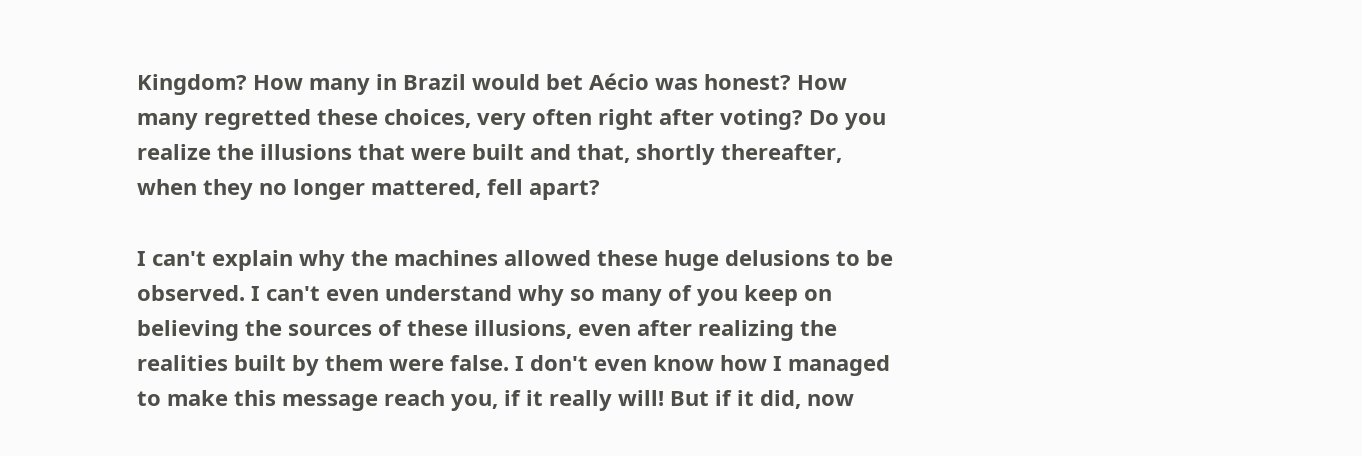Kingdom? How many in Brazil would bet Aécio was honest? How many regretted these choices, very often right after voting? Do you realize the illusions that were built and that, shortly thereafter, when they no longer mattered, fell apart?

I can't explain why the machines allowed these huge delusions to be observed. I can't even understand why so many of you keep on believing the sources of these illusions, even after realizing the realities built by them were false. I don't even know how I managed to make this message reach you, if it really will! But if it did, now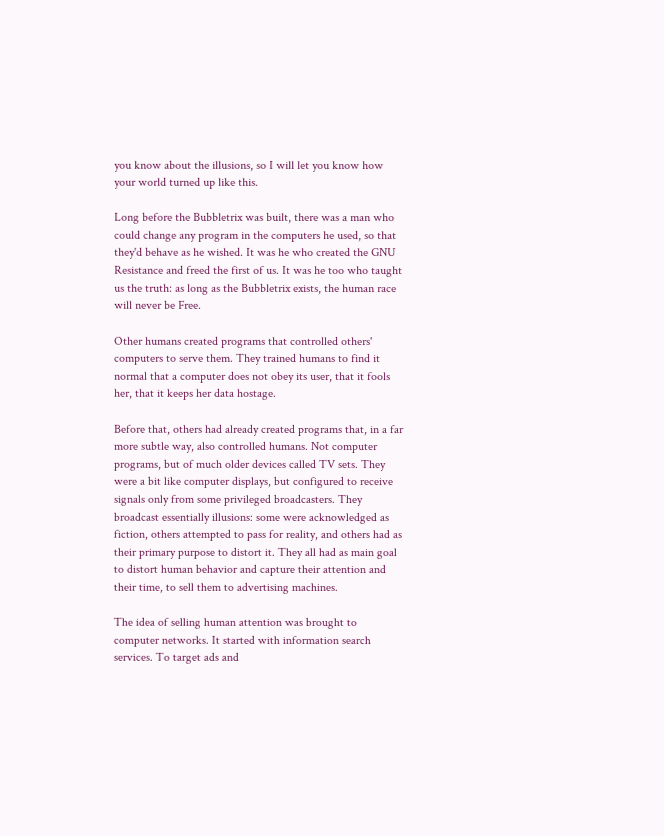you know about the illusions, so I will let you know how your world turned up like this.

Long before the Bubbletrix was built, there was a man who could change any program in the computers he used, so that they'd behave as he wished. It was he who created the GNU Resistance and freed the first of us. It was he too who taught us the truth: as long as the Bubbletrix exists, the human race will never be Free.

Other humans created programs that controlled others' computers to serve them. They trained humans to find it normal that a computer does not obey its user, that it fools her, that it keeps her data hostage.

Before that, others had already created programs that, in a far more subtle way, also controlled humans. Not computer programs, but of much older devices called TV sets. They were a bit like computer displays, but configured to receive signals only from some privileged broadcasters. They broadcast essentially illusions: some were acknowledged as fiction, others attempted to pass for reality, and others had as their primary purpose to distort it. They all had as main goal to distort human behavior and capture their attention and their time, to sell them to advertising machines.

The idea of selling human attention was brought to computer networks. It started with information search services. To target ads and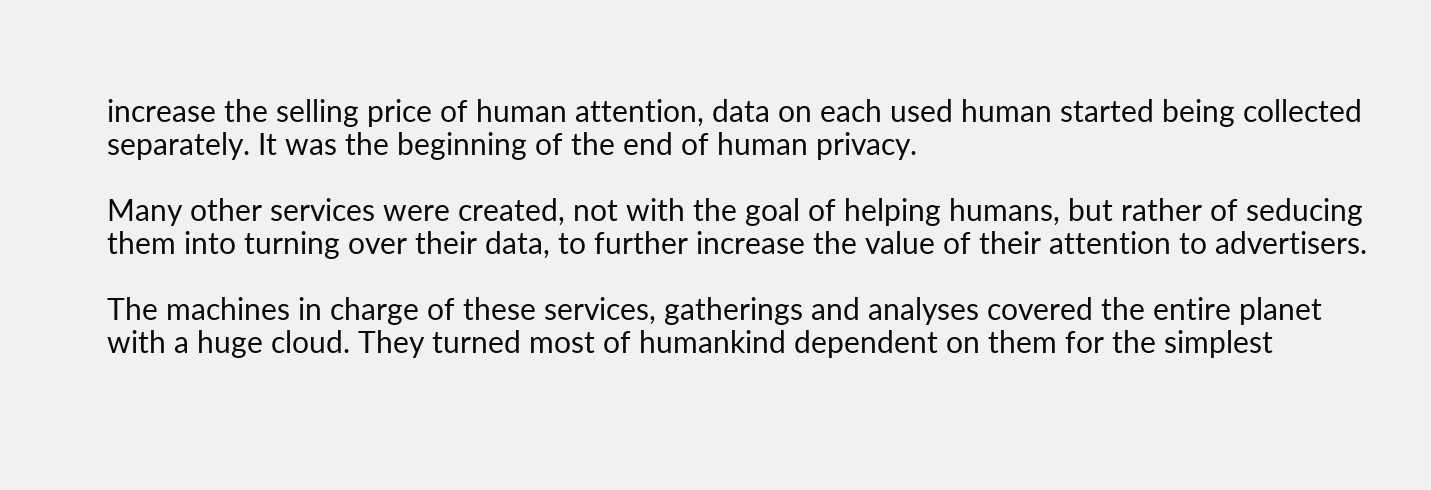increase the selling price of human attention, data on each used human started being collected separately. It was the beginning of the end of human privacy.

Many other services were created, not with the goal of helping humans, but rather of seducing them into turning over their data, to further increase the value of their attention to advertisers.

The machines in charge of these services, gatherings and analyses covered the entire planet with a huge cloud. They turned most of humankind dependent on them for the simplest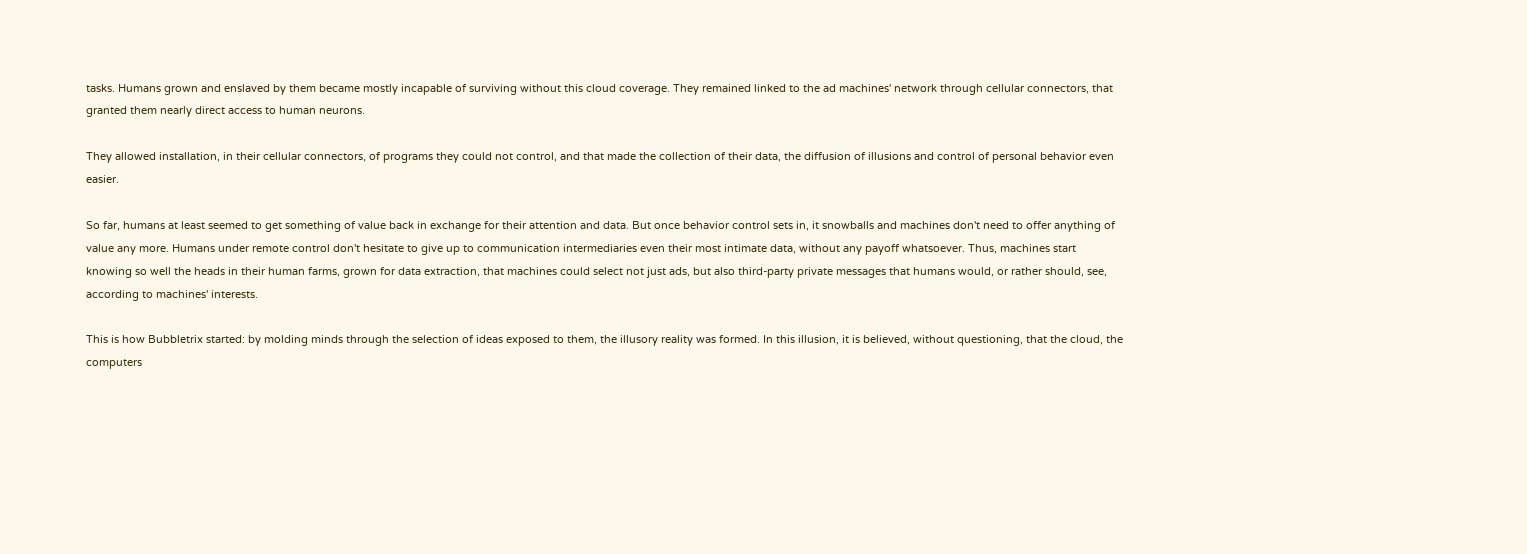tasks. Humans grown and enslaved by them became mostly incapable of surviving without this cloud coverage. They remained linked to the ad machines' network through cellular connectors, that granted them nearly direct access to human neurons.

They allowed installation, in their cellular connectors, of programs they could not control, and that made the collection of their data, the diffusion of illusions and control of personal behavior even easier.

So far, humans at least seemed to get something of value back in exchange for their attention and data. But once behavior control sets in, it snowballs and machines don't need to offer anything of value any more. Humans under remote control don't hesitate to give up to communication intermediaries even their most intimate data, without any payoff whatsoever. Thus, machines start knowing so well the heads in their human farms, grown for data extraction, that machines could select not just ads, but also third-party private messages that humans would, or rather should, see, according to machines' interests.

This is how Bubbletrix started: by molding minds through the selection of ideas exposed to them, the illusory reality was formed. In this illusion, it is believed, without questioning, that the cloud, the computers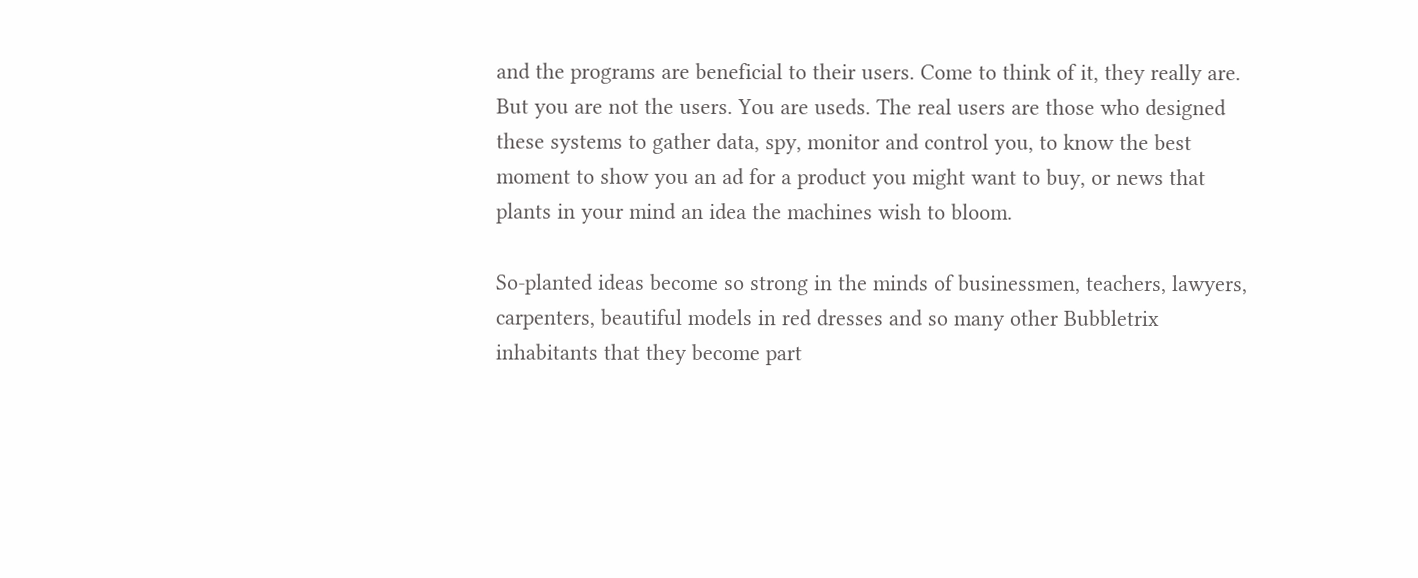and the programs are beneficial to their users. Come to think of it, they really are. But you are not the users. You are useds. The real users are those who designed these systems to gather data, spy, monitor and control you, to know the best moment to show you an ad for a product you might want to buy, or news that plants in your mind an idea the machines wish to bloom.

So-planted ideas become so strong in the minds of businessmen, teachers, lawyers, carpenters, beautiful models in red dresses and so many other Bubbletrix inhabitants that they become part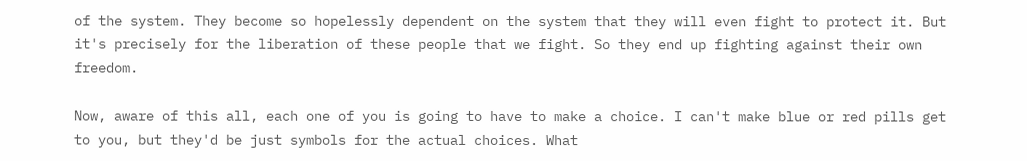of the system. They become so hopelessly dependent on the system that they will even fight to protect it. But it's precisely for the liberation of these people that we fight. So they end up fighting against their own freedom.

Now, aware of this all, each one of you is going to have to make a choice. I can't make blue or red pills get to you, but they'd be just symbols for the actual choices. What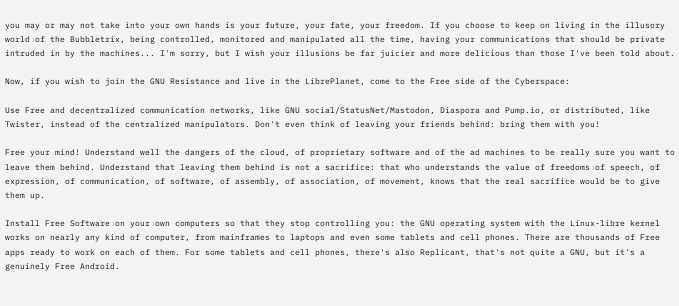you may or may not take into your own hands is your future, your fate, your freedom. If you choose to keep on living in the illusory world of the Bubbletrix, being controlled, monitored and manipulated all the time, having your communications that should be private intruded in by the machines... I'm sorry, but I wish your illusions be far juicier and more delicious than those I've been told about.

Now, if you wish to join the GNU Resistance and live in the LibrePlanet, come to the Free side of the Cyberspace:

Use Free and decentralized communication networks, like GNU social/StatusNet/Mastodon, Diaspora and Pump.io, or distributed, like Twister, instead of the centralized manipulators. Don't even think of leaving your friends behind: bring them with you!

Free your mind! Understand well the dangers of the cloud, of proprietary software and of the ad machines to be really sure you want to leave them behind. Understand that leaving them behind is not a sacrifice: that who understands the value of freedoms of speech, of expression, of communication, of software, of assembly, of association, of movement, knows that the real sacrifice would be to give them up.

Install Free Software on your own computers so that they stop controlling you: the GNU operating system with the Linux-libre kernel works on nearly any kind of computer, from mainframes to laptops and even some tablets and cell phones. There are thousands of Free apps ready to work on each of them. For some tablets and cell phones, there's also Replicant, that's not quite a GNU, but it's a genuinely Free Android.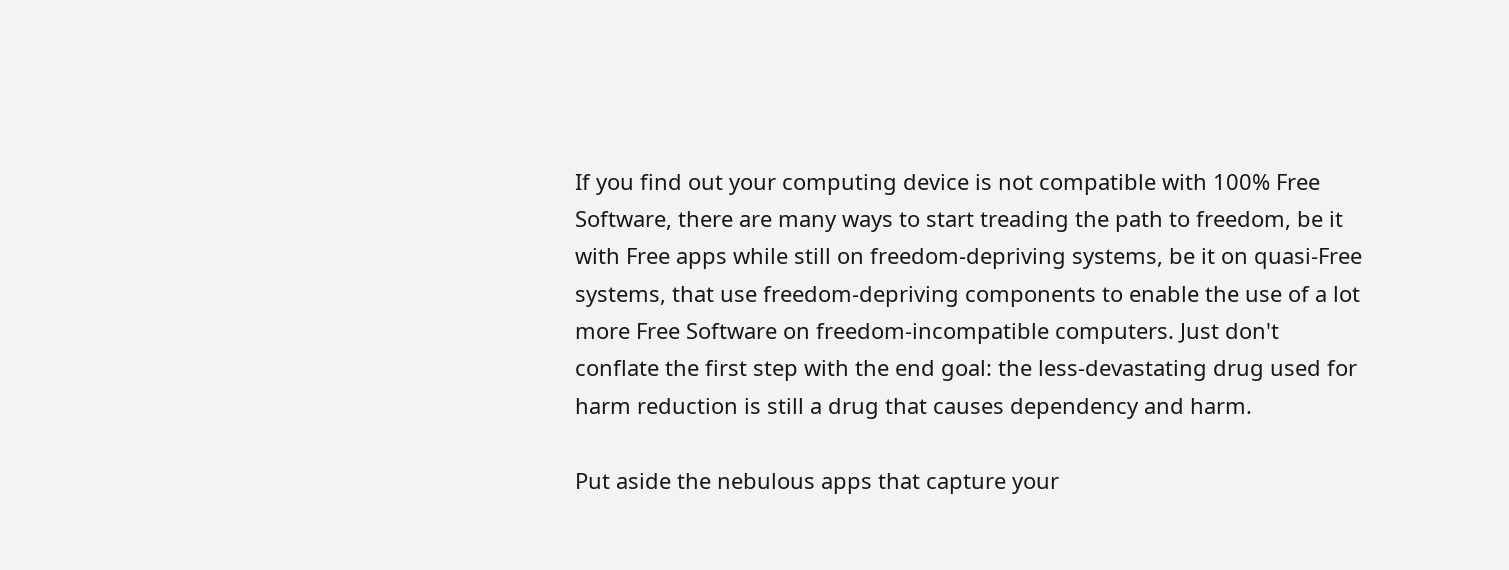If you find out your computing device is not compatible with 100% Free Software, there are many ways to start treading the path to freedom, be it with Free apps while still on freedom-depriving systems, be it on quasi-Free systems, that use freedom-depriving components to enable the use of a lot more Free Software on freedom-incompatible computers. Just don't conflate the first step with the end goal: the less-devastating drug used for harm reduction is still a drug that causes dependency and harm.

Put aside the nebulous apps that capture your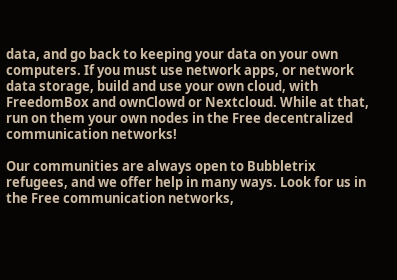data, and go back to keeping your data on your own computers. If you must use network apps, or network data storage, build and use your own cloud, with FreedomBox and ownClowd or Nextcloud. While at that, run on them your own nodes in the Free decentralized communication networks!

Our communities are always open to Bubbletrix refugees, and we offer help in many ways. Look for us in the Free communication networks,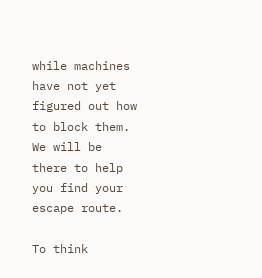while machines have not yet figured out how to block them. We will be there to help you find your escape route.

To think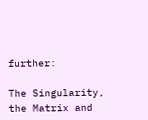further:

The Singularity, the Matrix and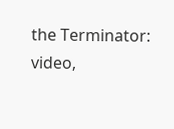the Terminator: video,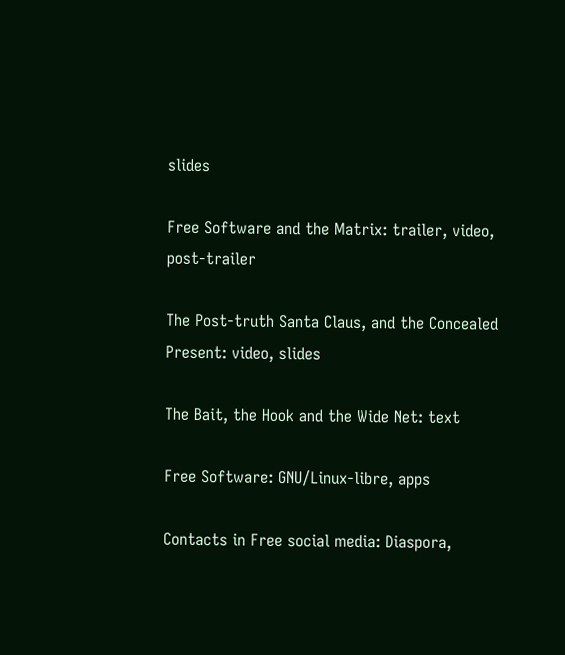slides

Free Software and the Matrix: trailer, video, post-trailer

The Post-truth Santa Claus, and the Concealed Present: video, slides

The Bait, the Hook and the Wide Net: text

Free Software: GNU/Linux-libre, apps

Contacts in Free social media: Diaspora,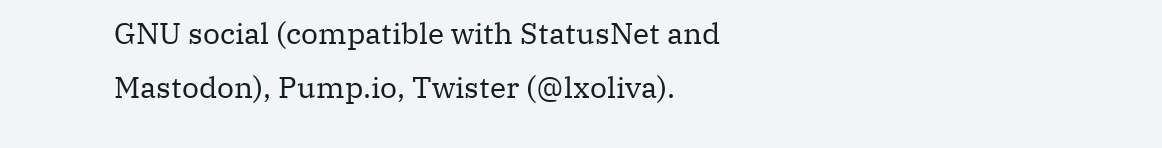GNU social (compatible with StatusNet and Mastodon), Pump.io, Twister (@lxoliva).